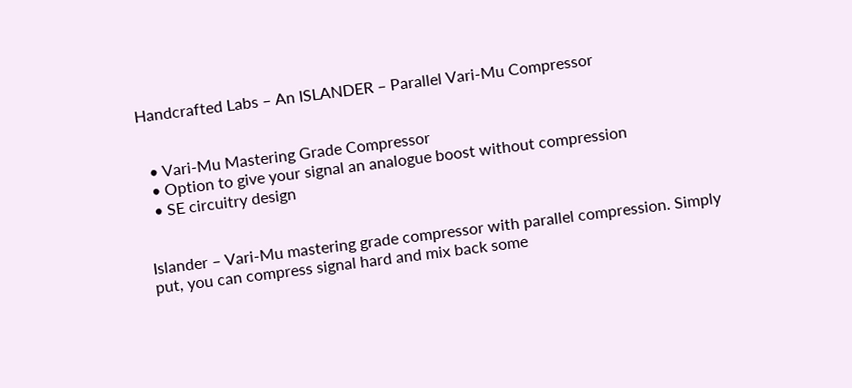Handcrafted Labs – An ISLANDER – Parallel Vari-Mu Compressor


  • Vari-Mu Mastering Grade Compressor
  • Option to give your signal an analogue boost without compression
  • SE circuitry design


Islander – Vari-Mu mastering grade compressor with parallel compression. Simply put, you can compress signal hard and mix back some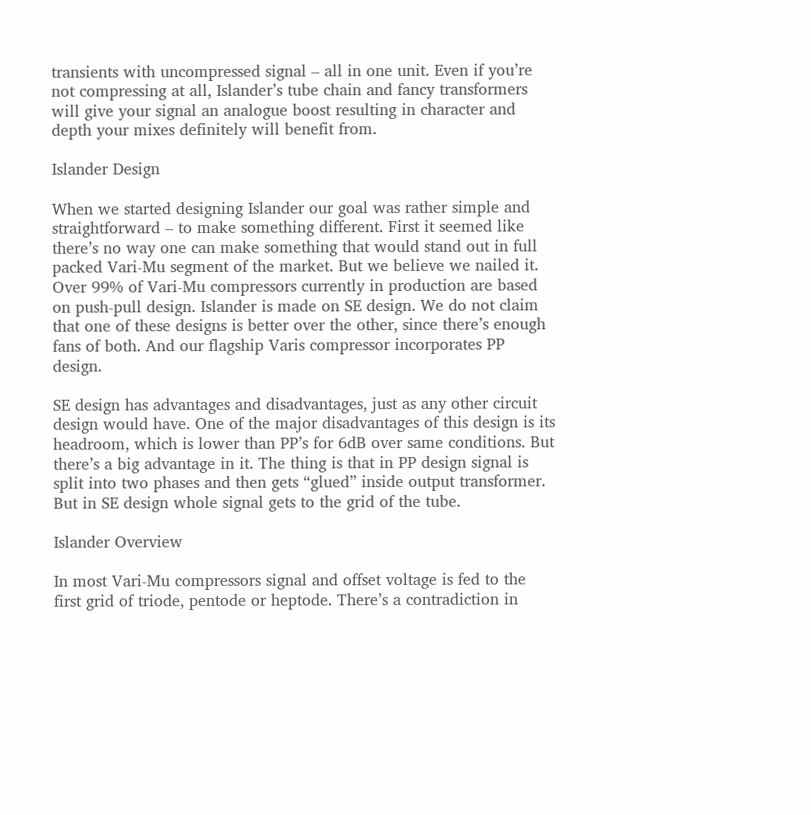transients with uncompressed signal – all in one unit. Even if you’re not compressing at all, Islander’s tube chain and fancy transformers will give your signal an analogue boost resulting in character and depth your mixes definitely will benefit from.

Islander Design

When we started designing Islander our goal was rather simple and straightforward – to make something different. First it seemed like there’s no way one can make something that would stand out in full packed Vari-Mu segment of the market. But we believe we nailed it. Over 99% of Vari-Mu compressors currently in production are based on push-pull design. Islander is made on SE design. We do not claim that one of these designs is better over the other, since there’s enough fans of both. And our flagship Varis compressor incorporates PP design.

SE design has advantages and disadvantages, just as any other circuit design would have. One of the major disadvantages of this design is its headroom, which is lower than PP’s for 6dB over same conditions. But there’s a big advantage in it. The thing is that in PP design signal is split into two phases and then gets “glued” inside output transformer. But in SE design whole signal gets to the grid of the tube.

Islander Overview

In most Vari-Mu compressors signal and offset voltage is fed to the first grid of triode, pentode or heptode. There’s a contradiction in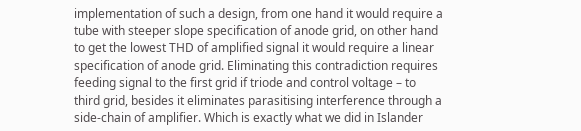implementation of such a design, from one hand it would require a tube with steeper slope specification of anode grid, on other hand to get the lowest THD of amplified signal it would require a linear specification of anode grid. Eliminating this contradiction requires feeding signal to the first grid if triode and control voltage – to third grid, besides it eliminates parasitising interference through a side-chain of amplifier. Which is exactly what we did in Islander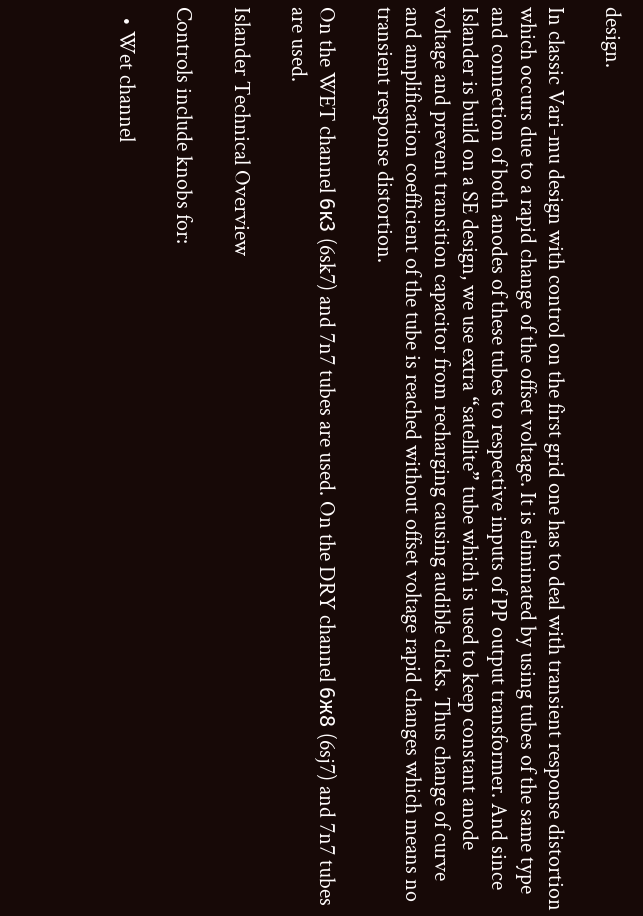design.

In classic Vari-mu design with control on the first grid one has to deal with transient response distortion which occurs due to a rapid change of the offset voltage. It is eliminated by using tubes of the same type and connection of both anodes of these tubes to respective inputs of PP output transformer. And since Islander is build on a SE design, we use extra “satellite” tube which is used to keep constant anode voltage and prevent transition capacitor from recharging causing audible clicks. Thus change of curve and amplification coefficient of the tube is reached without offset voltage rapid changes which means no transient response distortion.

On the WET channel 6к3 (6sk7) and 7n7 tubes are used. On the DRY channel 6ж8 (6sj7) and 7n7 tubes are used.

Islander Technical Overview

Controls include knobs for:

  • Wet channel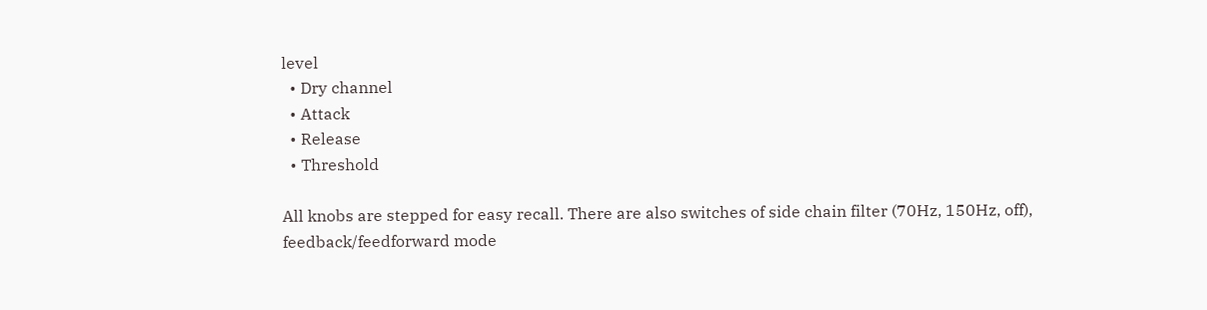level
  • Dry channel
  • Attack
  • Release
  • Threshold

All knobs are stepped for easy recall. There are also switches of side chain filter (70Hz, 150Hz, off), feedback/feedforward mode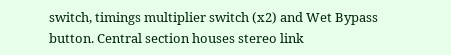switch, timings multiplier switch (x2) and Wet Bypass button. Central section houses stereo link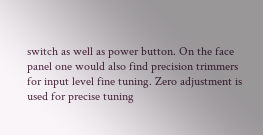switch as well as power button. On the face panel one would also find precision trimmers for input level fine tuning. Zero adjustment is used for precise tuning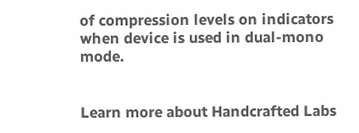of compression levels on indicators when device is used in dual-mono mode.


Learn more about Handcrafted Labs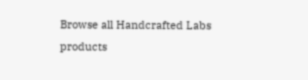Browse all Handcrafted Labs products